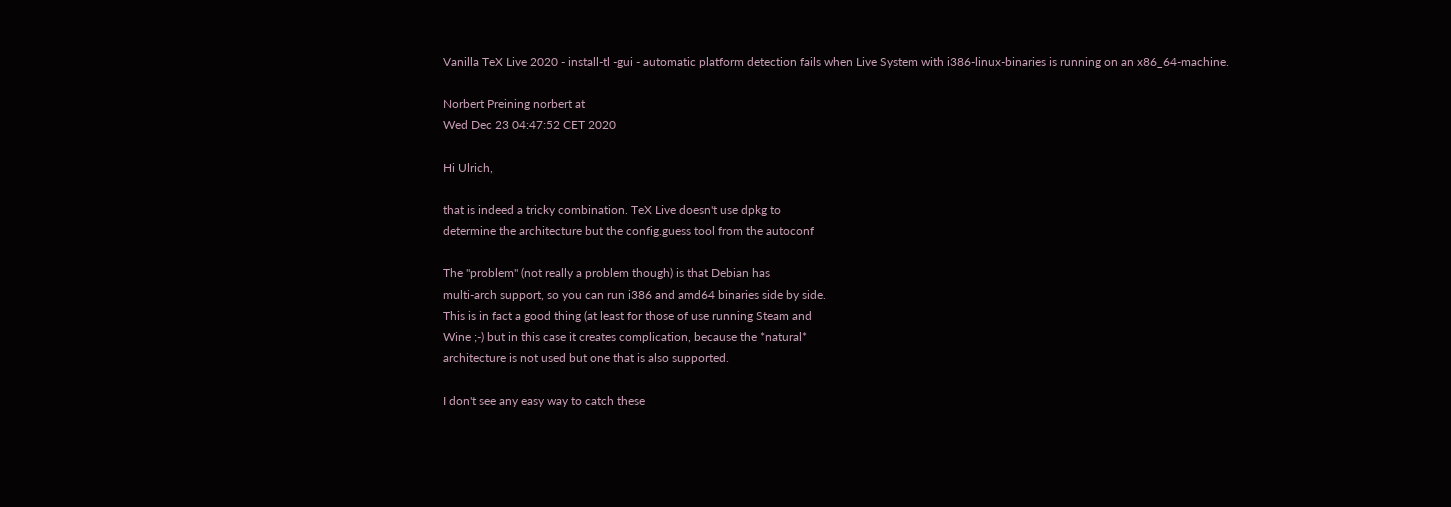Vanilla TeX Live 2020 - install-tl -gui - automatic platform detection fails when Live System with i386-linux-binaries is running on an x86_64-machine.

Norbert Preining norbert at
Wed Dec 23 04:47:52 CET 2020

Hi Ulrich,

that is indeed a tricky combination. TeX Live doesn't use dpkg to
determine the architecture but the config.guess tool from the autoconf

The "problem" (not really a problem though) is that Debian has
multi-arch support, so you can run i386 and amd64 binaries side by side.
This is in fact a good thing (at least for those of use running Steam and
Wine ;-) but in this case it creates complication, because the *natural*
architecture is not used but one that is also supported.

I don't see any easy way to catch these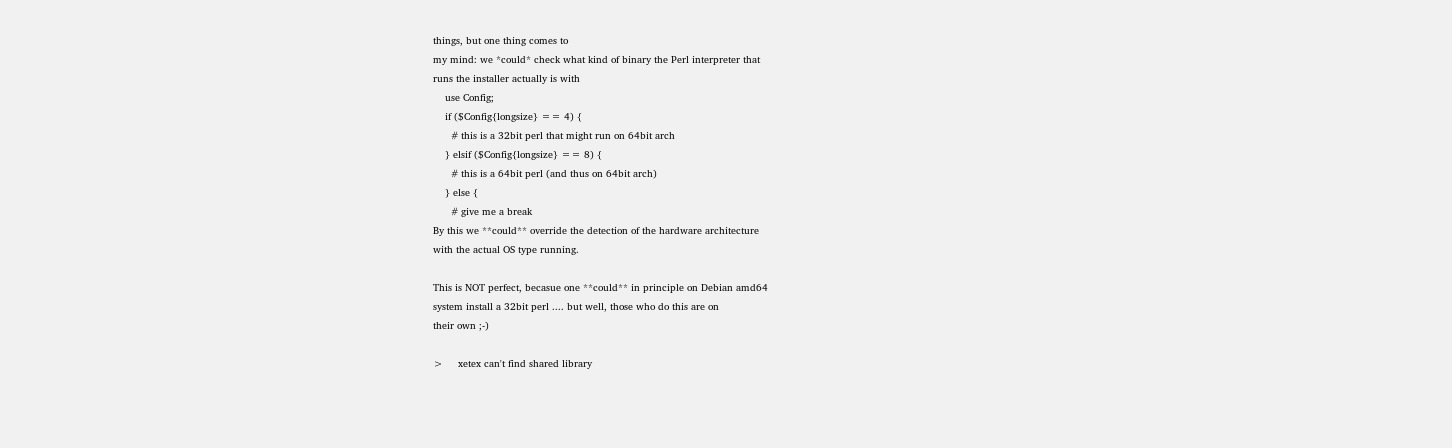things, but one thing comes to
my mind: we *could* check what kind of binary the Perl interpreter that
runs the installer actually is with
    use Config;
    if ($Config{longsize} == 4) {
      # this is a 32bit perl that might run on 64bit arch
    } elsif ($Config{longsize} == 8) {
      # this is a 64bit perl (and thus on 64bit arch)
    } else {
      # give me a break
By this we **could** override the detection of the hardware architecture
with the actual OS type running.

This is NOT perfect, becasue one **could** in principle on Debian amd64
system install a 32bit perl .... but well, those who do this are on
their own ;-)

>     xetex can't find shared library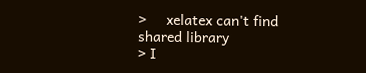>     xelatex can't find shared library
> I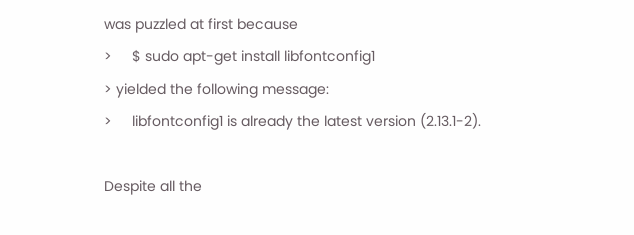was puzzled at first because
>     $ sudo apt-get install libfontconfig1
> yielded the following message:
>     libfontconfig1 is already the latest version (2.13.1-2).

Despite all the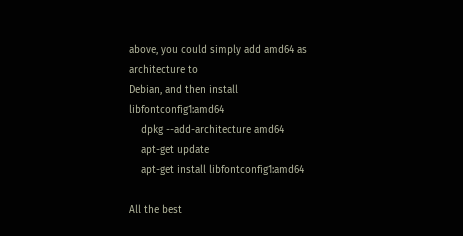above, you could simply add amd64 as architecture to
Debian, and then install libfontconfig1:amd64
    dpkg --add-architecture amd64
    apt-get update
    apt-get install libfontconfig1:amd64

All the best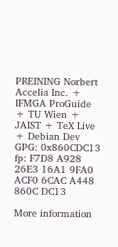PREINING Norbert
Accelia Inc. + IFMGA ProGuide + TU Wien + JAIST + TeX Live + Debian Dev
GPG: 0x860CDC13   fp: F7D8 A928 26E3 16A1 9FA0 ACF0 6CAC A448 860C DC13

More information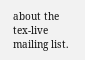about the tex-live mailing list.